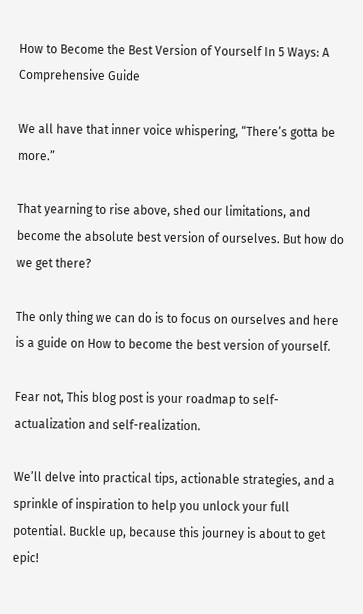How to Become the Best Version of Yourself In 5 Ways: A Comprehensive Guide

We all have that inner voice whispering, “There’s gotta be more.”

That yearning to rise above, shed our limitations, and become the absolute best version of ourselves. But how do we get there?

The only thing we can do is to focus on ourselves and here is a guide on How to become the best version of yourself.

Fear not, This blog post is your roadmap to self-actualization and self-realization.

We’ll delve into practical tips, actionable strategies, and a sprinkle of inspiration to help you unlock your full potential. Buckle up, because this journey is about to get epic!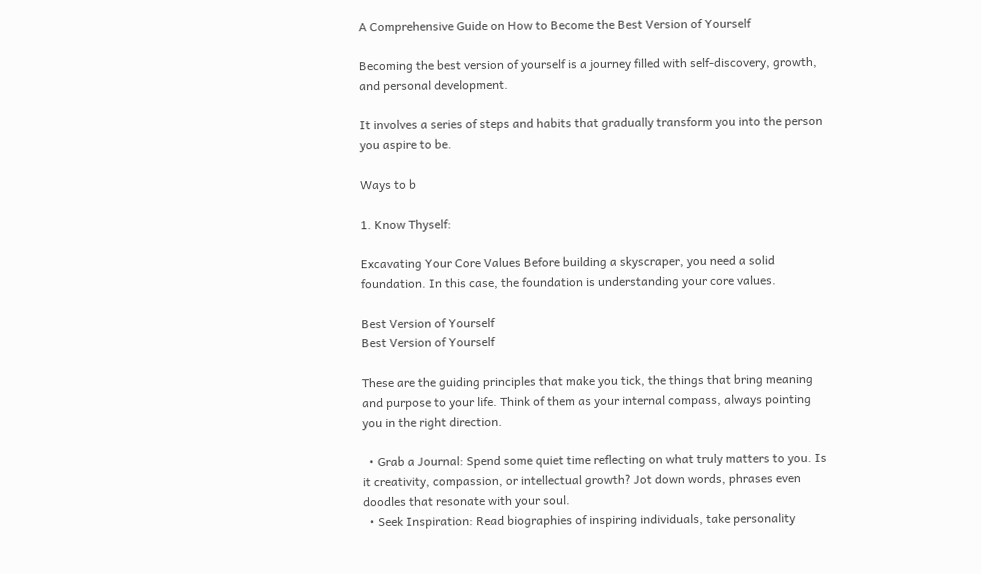A Comprehensive Guide on How to Become the Best Version of Yourself

Becoming the best version of yourself is a journey filled with self-discovery, growth, and personal development.

It involves a series of steps and habits that gradually transform you into the person you aspire to be.

Ways to b

1. Know Thyself:

Excavating Your Core Values Before building a skyscraper, you need a solid foundation. In this case, the foundation is understanding your core values.

Best Version of Yourself
Best Version of Yourself

These are the guiding principles that make you tick, the things that bring meaning and purpose to your life. Think of them as your internal compass, always pointing you in the right direction.

  • Grab a Journal: Spend some quiet time reflecting on what truly matters to you. Is it creativity, compassion, or intellectual growth? Jot down words, phrases even doodles that resonate with your soul.
  • Seek Inspiration: Read biographies of inspiring individuals, take personality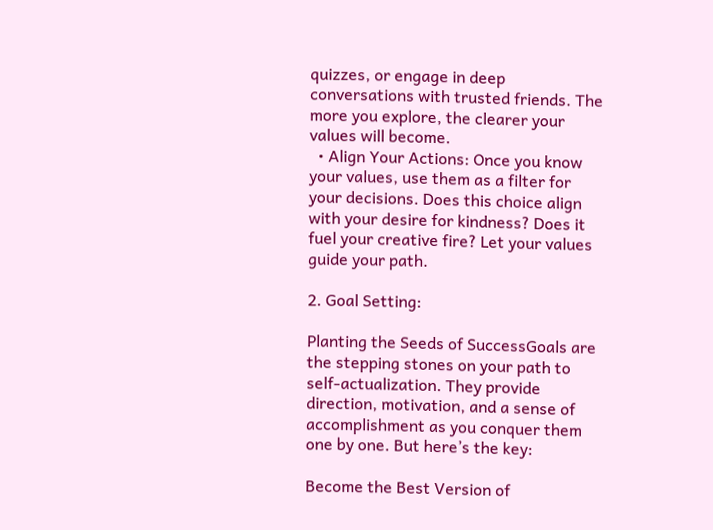quizzes, or engage in deep conversations with trusted friends. The more you explore, the clearer your values will become.
  • Align Your Actions: Once you know your values, use them as a filter for your decisions. Does this choice align with your desire for kindness? Does it fuel your creative fire? Let your values guide your path.

2. Goal Setting:

Planting the Seeds of SuccessGoals are the stepping stones on your path to self-actualization. They provide direction, motivation, and a sense of accomplishment as you conquer them one by one. But here’s the key:

Become the Best Version of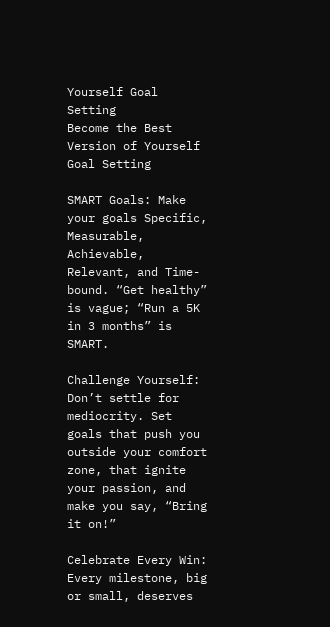Yourself Goal Setting
Become the Best Version of Yourself Goal Setting

SMART Goals: Make your goals Specific, Measurable, Achievable, Relevant, and Time-bound. “Get healthy” is vague; “Run a 5K in 3 months” is SMART.

Challenge Yourself: Don’t settle for mediocrity. Set goals that push you outside your comfort zone, that ignite your passion, and make you say, “Bring it on!”

Celebrate Every Win: Every milestone, big or small, deserves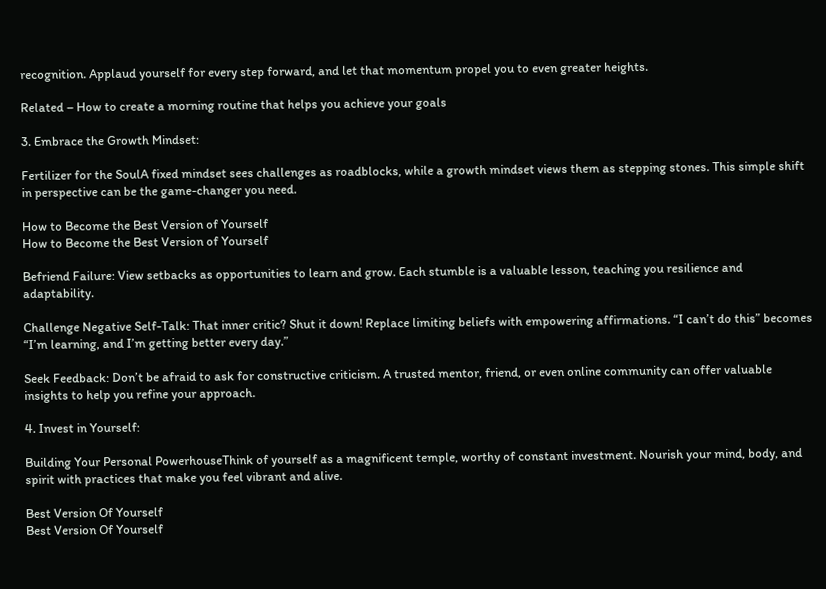recognition. Applaud yourself for every step forward, and let that momentum propel you to even greater heights.

Related – How to create a morning routine that helps you achieve your goals

3. Embrace the Growth Mindset:

Fertilizer for the SoulA fixed mindset sees challenges as roadblocks, while a growth mindset views them as stepping stones. This simple shift in perspective can be the game-changer you need.

How to Become the Best Version of Yourself
How to Become the Best Version of Yourself

Befriend Failure: View setbacks as opportunities to learn and grow. Each stumble is a valuable lesson, teaching you resilience and adaptability.

Challenge Negative Self-Talk: That inner critic? Shut it down! Replace limiting beliefs with empowering affirmations. “I can’t do this” becomes “I’m learning, and I’m getting better every day.”

Seek Feedback: Don’t be afraid to ask for constructive criticism. A trusted mentor, friend, or even online community can offer valuable insights to help you refine your approach.

4. Invest in Yourself:

Building Your Personal PowerhouseThink of yourself as a magnificent temple, worthy of constant investment. Nourish your mind, body, and spirit with practices that make you feel vibrant and alive.

Best Version Of Yourself
Best Version Of Yourself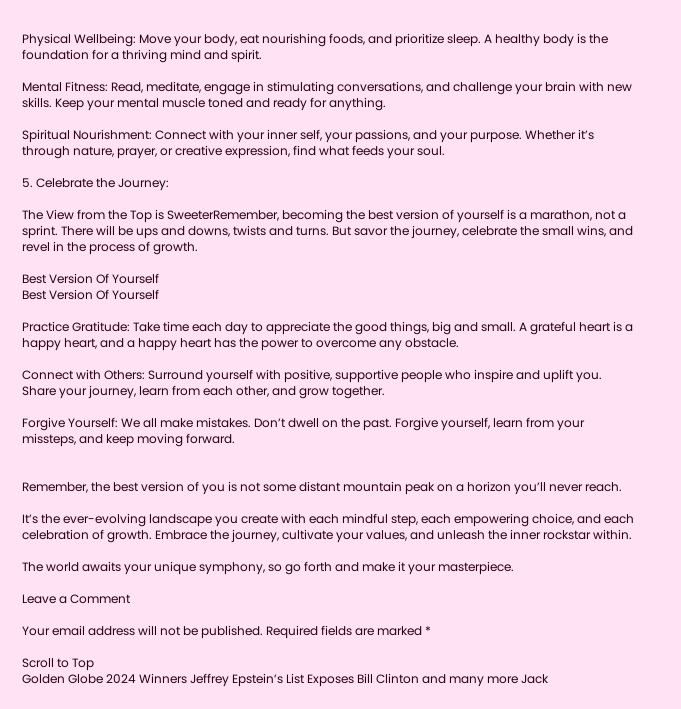Physical Wellbeing: Move your body, eat nourishing foods, and prioritize sleep. A healthy body is the foundation for a thriving mind and spirit.

Mental Fitness: Read, meditate, engage in stimulating conversations, and challenge your brain with new skills. Keep your mental muscle toned and ready for anything.

Spiritual Nourishment: Connect with your inner self, your passions, and your purpose. Whether it’s through nature, prayer, or creative expression, find what feeds your soul.

5. Celebrate the Journey:

The View from the Top is SweeterRemember, becoming the best version of yourself is a marathon, not a sprint. There will be ups and downs, twists and turns. But savor the journey, celebrate the small wins, and revel in the process of growth.

Best Version Of Yourself
Best Version Of Yourself

Practice Gratitude: Take time each day to appreciate the good things, big and small. A grateful heart is a happy heart, and a happy heart has the power to overcome any obstacle.

Connect with Others: Surround yourself with positive, supportive people who inspire and uplift you. Share your journey, learn from each other, and grow together.

Forgive Yourself: We all make mistakes. Don’t dwell on the past. Forgive yourself, learn from your missteps, and keep moving forward.


Remember, the best version of you is not some distant mountain peak on a horizon you’ll never reach.

It’s the ever-evolving landscape you create with each mindful step, each empowering choice, and each celebration of growth. Embrace the journey, cultivate your values, and unleash the inner rockstar within.

The world awaits your unique symphony, so go forth and make it your masterpiece.

Leave a Comment

Your email address will not be published. Required fields are marked *

Scroll to Top
Golden Globe 2024 Winners Jeffrey Epstein’s List Exposes Bill Clinton and many more Jack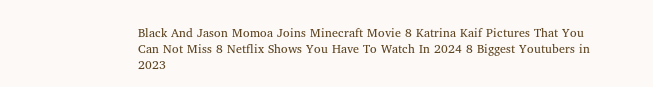Black And Jason Momoa Joins Minecraft Movie 8 Katrina Kaif Pictures That You Can Not Miss 8 Netflix Shows You Have To Watch In 2024 8 Biggest Youtubers in 2023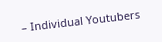– Individual Youtubers